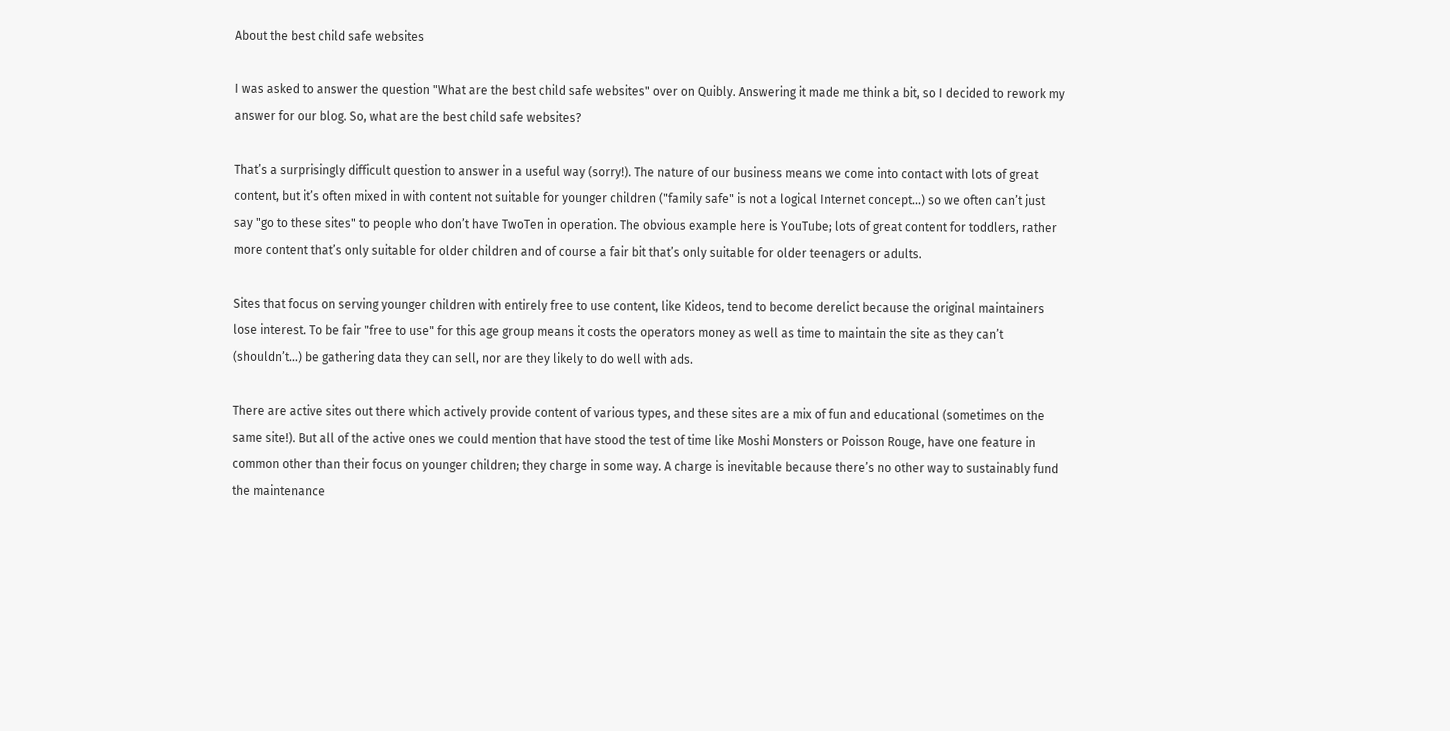About the best child safe websites

I was asked to answer the question "What are the best child safe websites" over on Quibly. Answering it made me think a bit, so I decided to rework my answer for our blog. So, what are the best child safe websites?

That’s a surprisingly difficult question to answer in a useful way (sorry!). The nature of our business means we come into contact with lots of great content, but it’s often mixed in with content not suitable for younger children ("family safe" is not a logical Internet concept…) so we often can’t just say "go to these sites" to people who don’t have TwoTen in operation. The obvious example here is YouTube; lots of great content for toddlers, rather more content that’s only suitable for older children and of course a fair bit that’s only suitable for older teenagers or adults.

Sites that focus on serving younger children with entirely free to use content, like Kideos, tend to become derelict because the original maintainers lose interest. To be fair "free to use" for this age group means it costs the operators money as well as time to maintain the site as they can’t (shouldn’t…) be gathering data they can sell, nor are they likely to do well with ads.

There are active sites out there which actively provide content of various types, and these sites are a mix of fun and educational (sometimes on the same site!). But all of the active ones we could mention that have stood the test of time like Moshi Monsters or Poisson Rouge, have one feature in common other than their focus on younger children; they charge in some way. A charge is inevitable because there’s no other way to sustainably fund the maintenance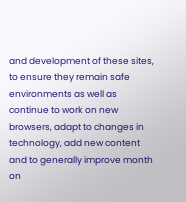and development of these sites, to ensure they remain safe environments as well as continue to work on new browsers, adapt to changes in technology, add new content and to generally improve month on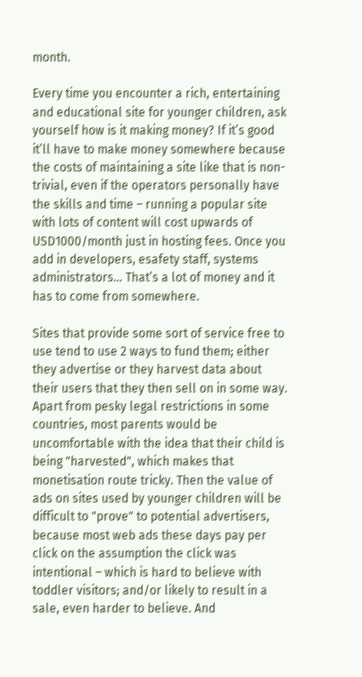month.

Every time you encounter a rich, entertaining and educational site for younger children, ask yourself how is it making money? If it’s good it’ll have to make money somewhere because the costs of maintaining a site like that is non-trivial, even if the operators personally have the skills and time – running a popular site with lots of content will cost upwards of USD1000/month just in hosting fees. Once you add in developers, esafety staff, systems administrators… That’s a lot of money and it has to come from somewhere.

Sites that provide some sort of service free to use tend to use 2 ways to fund them; either they advertise or they harvest data about their users that they then sell on in some way. Apart from pesky legal restrictions in some countries, most parents would be uncomfortable with the idea that their child is being "harvested", which makes that monetisation route tricky. Then the value of ads on sites used by younger children will be difficult to "prove" to potential advertisers, because most web ads these days pay per click on the assumption the click was intentional – which is hard to believe with toddler visitors; and/or likely to result in a sale, even harder to believe. And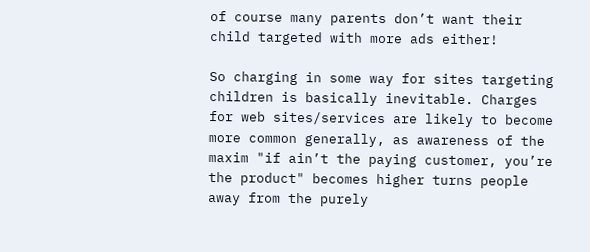of course many parents don’t want their child targeted with more ads either!

So charging in some way for sites targeting children is basically inevitable. Charges for web sites/services are likely to become more common generally, as awareness of the maxim "if ain’t the paying customer, you’re the product" becomes higher turns people away from the purely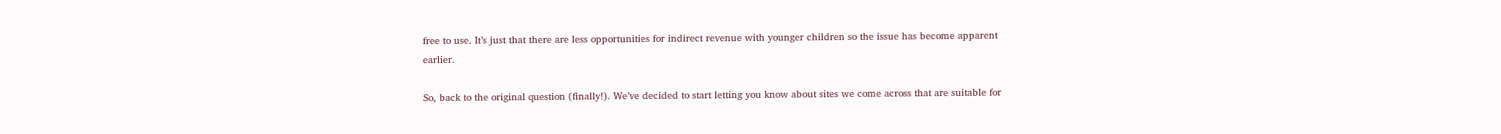free to use. It’s just that there are less opportunities for indirect revenue with younger children so the issue has become apparent earlier.

So, back to the original question (finally!). We’ve decided to start letting you know about sites we come across that are suitable for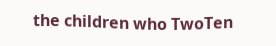the children who TwoTen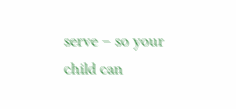serve – so your child can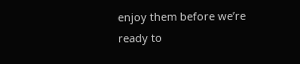enjoy them before we’re ready to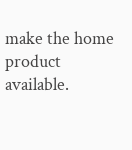make the home product available.